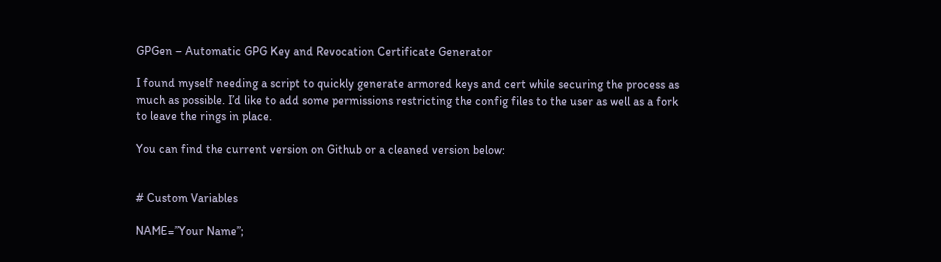GPGen – Automatic GPG Key and Revocation Certificate Generator

I found myself needing a script to quickly generate armored keys and cert while securing the process as much as possible. I’d like to add some permissions restricting the config files to the user as well as a fork to leave the rings in place.

You can find the current version on Github or a cleaned version below:


# Custom Variables

NAME=”Your Name”;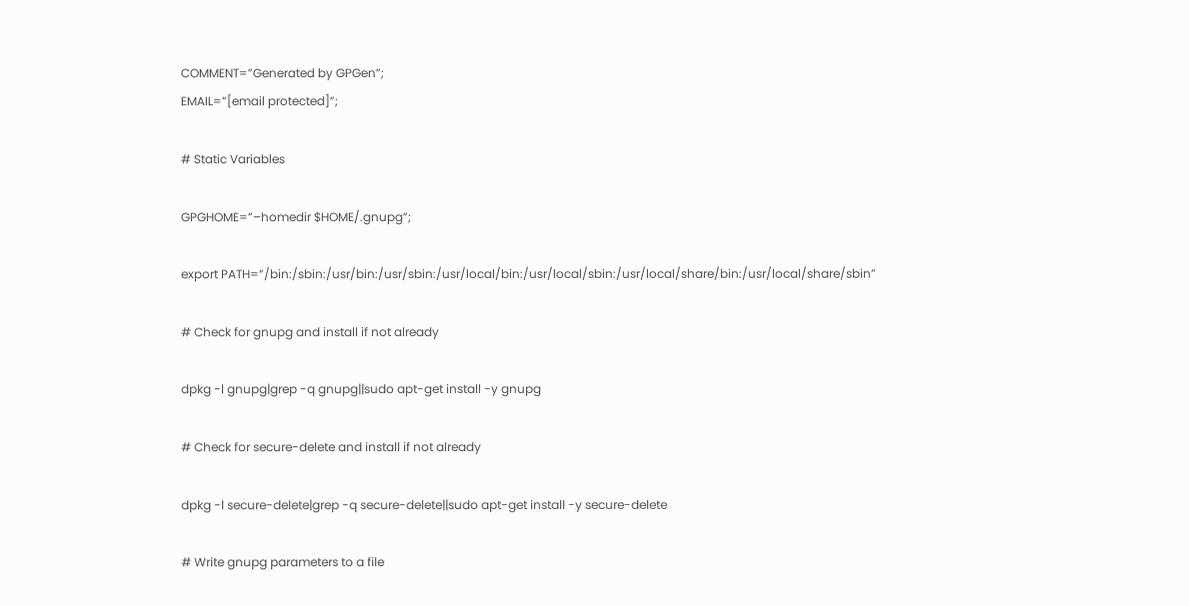COMMENT=”Generated by GPGen”;
EMAIL=”[email protected]”;

# Static Variables

GPGHOME=”–homedir $HOME/.gnupg”;

export PATH=”/bin:/sbin:/usr/bin:/usr/sbin:/usr/local/bin:/usr/local/sbin:/usr/local/share/bin:/usr/local/share/sbin”

# Check for gnupg and install if not already

dpkg -l gnupg|grep -q gnupg||sudo apt-get install -y gnupg

# Check for secure-delete and install if not already

dpkg -l secure-delete|grep -q secure-delete||sudo apt-get install -y secure-delete

# Write gnupg parameters to a file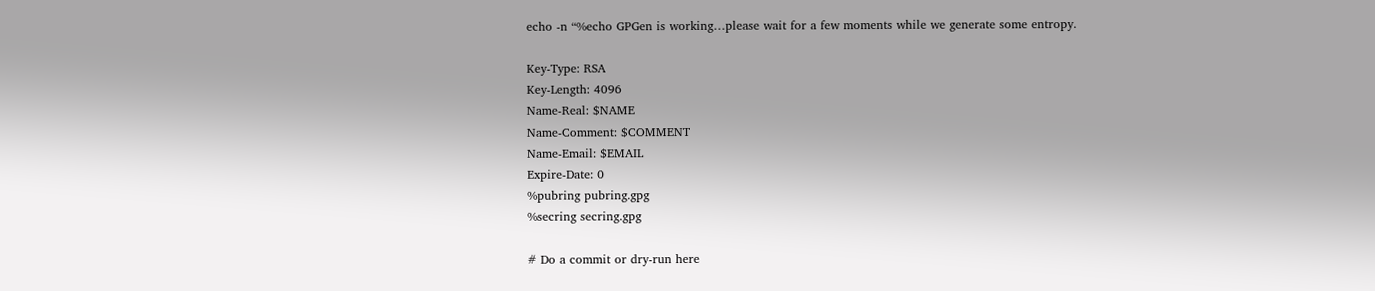echo -n “%echo GPGen is working…please wait for a few moments while we generate some entropy.

Key-Type: RSA
Key-Length: 4096
Name-Real: $NAME
Name-Comment: $COMMENT
Name-Email: $EMAIL
Expire-Date: 0
%pubring pubring.gpg
%secring secring.gpg

# Do a commit or dry-run here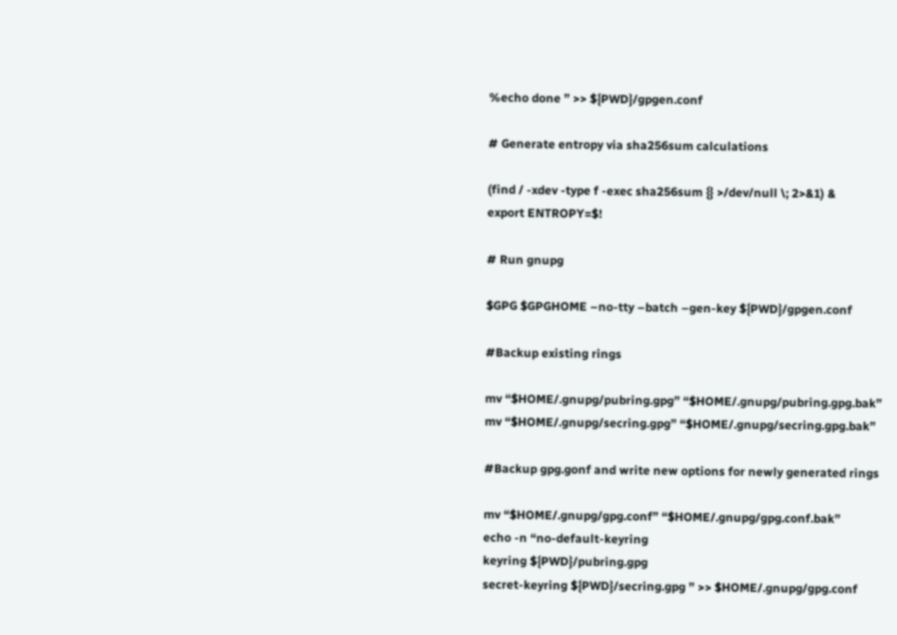%echo done ” >> ${PWD}/gpgen.conf

# Generate entropy via sha256sum calculations

(find / -xdev -type f -exec sha256sum {} >/dev/null \; 2>&1) &
export ENTROPY=$!

# Run gnupg

$GPG $GPGHOME –no-tty –batch –gen-key ${PWD}/gpgen.conf

#Backup existing rings

mv “$HOME/.gnupg/pubring.gpg” “$HOME/.gnupg/pubring.gpg.bak”
mv “$HOME/.gnupg/secring.gpg” “$HOME/.gnupg/secring.gpg.bak”

#Backup gpg.gonf and write new options for newly generated rings

mv “$HOME/.gnupg/gpg.conf” “$HOME/.gnupg/gpg.conf.bak”
echo -n “no-default-keyring
keyring ${PWD}/pubring.gpg
secret-keyring ${PWD}/secring.gpg ” >> $HOME/.gnupg/gpg.conf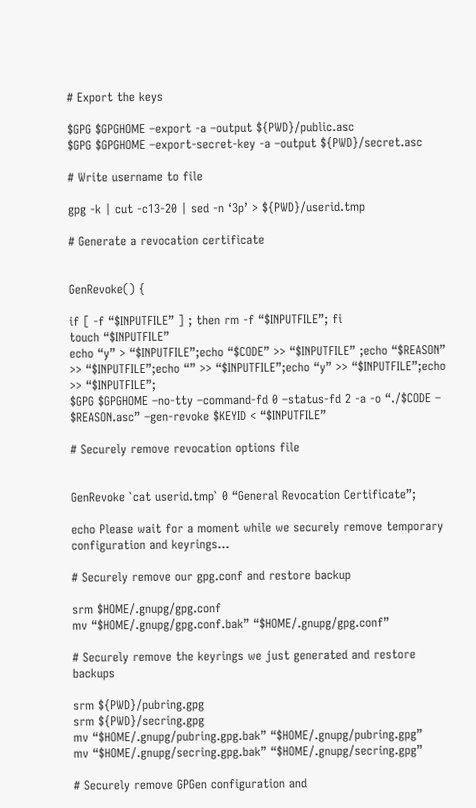# Export the keys

$GPG $GPGHOME –export -a –output ${PWD}/public.asc
$GPG $GPGHOME –export-secret-key -a –output ${PWD}/secret.asc

# Write username to file

gpg -k | cut -c13-20 | sed -n ‘3p’ > ${PWD}/userid.tmp

# Generate a revocation certificate


GenRevoke() {

if [ -f “$INPUTFILE” ] ; then rm -f “$INPUTFILE”; fi
touch “$INPUTFILE”
echo “y” > “$INPUTFILE”;echo “$CODE” >> “$INPUTFILE” ;echo “$REASON” >> “$INPUTFILE”;echo “” >> “$INPUTFILE”;echo “y” >> “$INPUTFILE”;echo >> “$INPUTFILE”;
$GPG $GPGHOME –no-tty –command-fd 0 –status-fd 2 -a -o “./$CODE – $REASON.asc” –gen-revoke $KEYID < “$INPUTFILE”

# Securely remove revocation options file


GenRevoke `cat userid.tmp` 0 “General Revocation Certificate”;

echo Please wait for a moment while we securely remove temporary configuration and keyrings…

# Securely remove our gpg.conf and restore backup

srm $HOME/.gnupg/gpg.conf
mv “$HOME/.gnupg/gpg.conf.bak” “$HOME/.gnupg/gpg.conf”

# Securely remove the keyrings we just generated and restore backups

srm ${PWD}/pubring.gpg
srm ${PWD}/secring.gpg
mv “$HOME/.gnupg/pubring.gpg.bak” “$HOME/.gnupg/pubring.gpg”
mv “$HOME/.gnupg/secring.gpg.bak” “$HOME/.gnupg/secring.gpg”

# Securely remove GPGen configuration and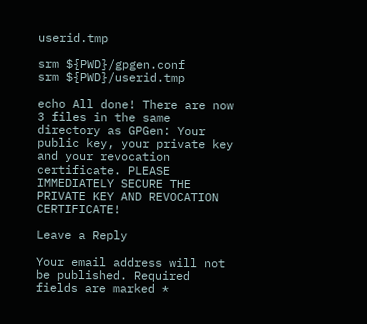userid.tmp

srm ${PWD}/gpgen.conf
srm ${PWD}/userid.tmp

echo All done! There are now 3 files in the same directory as GPGen: Your public key, your private key and your revocation certificate. PLEASE IMMEDIATELY SECURE THE PRIVATE KEY AND REVOCATION CERTIFICATE!

Leave a Reply

Your email address will not be published. Required fields are marked *